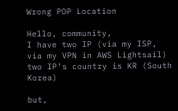Wrong POP Location

Hello, community,
I have two IP (via my ISP, via my VPN in AWS Lightsail)
two IP’s country is KR (South Korea)

but,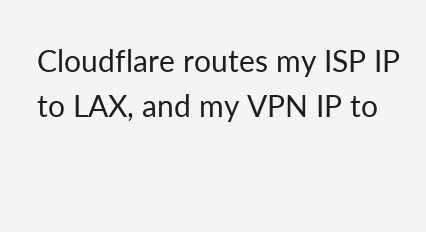Cloudflare routes my ISP IP to LAX, and my VPN IP to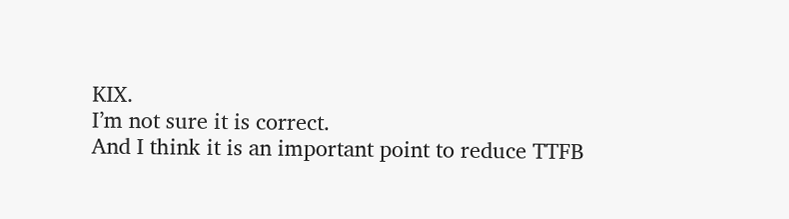KIX.
I’m not sure it is correct.
And I think it is an important point to reduce TTFB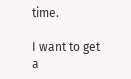time.

I want to get a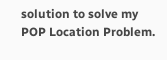solution to solve my POP Location Problem.